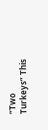“Two Turkeys” This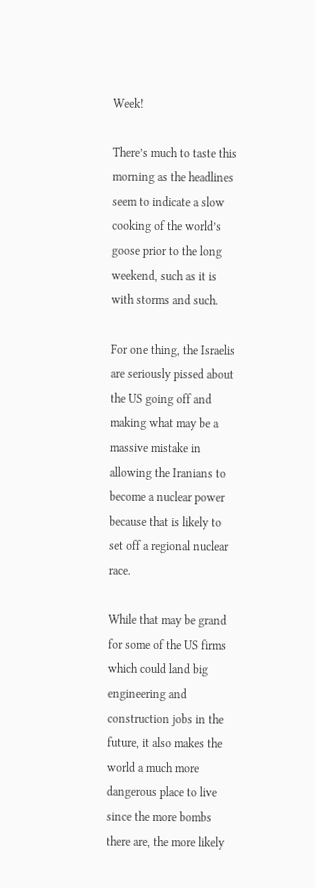Week!

There’s much to taste this morning as the headlines seem to indicate a slow cooking of the world’s goose prior to the long weekend, such as it is with storms and such.

For one thing, the Israelis are seriously pissed about the US going off and making what may be a massive mistake in allowing the Iranians to become a nuclear power because that is likely to set off a regional nuclear race.

While that may be grand for some of the US firms which could land big engineering and construction jobs in the future, it also makes the world a much more dangerous place to live since the more bombs there are, the more likely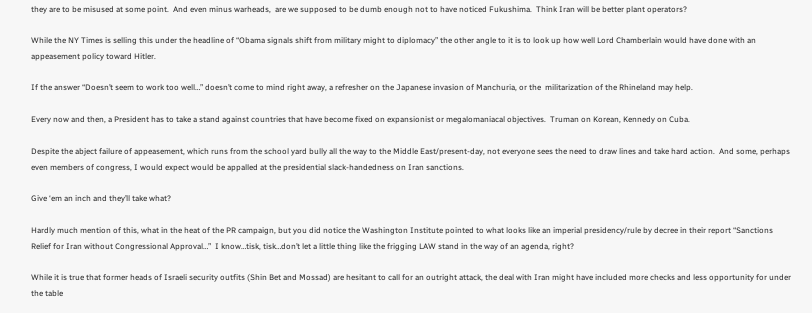they are to be misused at some point.  And even minus warheads,  are we supposed to be dumb enough not to have noticed Fukushima.  Think Iran will be better plant operators?

While the NY Times is selling this under the headline of “Obama signals shift from military might to diplomacy” the other angle to it is to look up how well Lord Chamberlain would have done with an appeasement policy toward Hitler.

If the answer “Doesn’t seem to work too well…” doesn’t come to mind right away, a refresher on the Japanese invasion of Manchuria, or the  militarization of the Rhineland may help.

Every now and then, a President has to take a stand against countries that have become fixed on expansionist or megalomaniacal objectives.  Truman on Korean, Kennedy on Cuba.

Despite the abject failure of appeasement, which runs from the school yard bully all the way to the Middle East/present-day, not everyone sees the need to draw lines and take hard action.  And some, perhaps even members of congress, I would expect would be appalled at the presidential slack-handedness on Iran sanctions.

Give ‘em an inch and they’ll take what?

Hardly much mention of this, what in the heat of the PR campaign, but you did notice the Washington Institute pointed to what looks like an imperial presidency/rule by decree in their report “Sanctions Relief for Iran without Congressional Approval…”  I know…tisk, tisk…don’t let a little thing like the frigging LAW stand in the way of an agenda, right?

While it is true that former heads of Israeli security outfits (Shin Bet and Mossad) are hesitant to call for an outright attack, the deal with Iran might have included more checks and less opportunity for under the table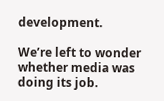development.

We’re left to wonder whether media was doing its job.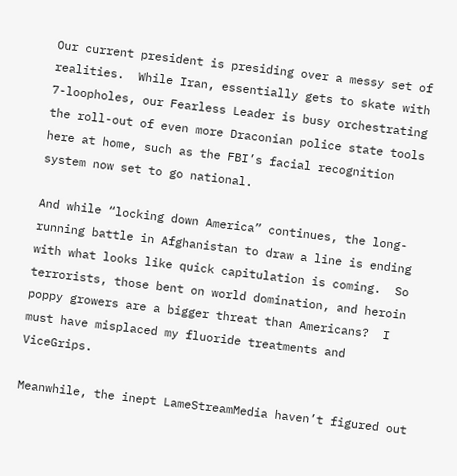Our current president is presiding over a messy set of realities.  While Iran, essentially gets to skate with 7-loopholes, our Fearless Leader is busy orchestrating the roll-out of even more Draconian police state tools here at home, such as the FBI’s facial recognition system now set to go national.

And while “locking down America” continues, the long-running battle in Afghanistan to draw a line is ending with what looks like quick capitulation is coming.  So terrorists, those bent on world domination, and heroin poppy growers are a bigger threat than Americans?  I must have misplaced my fluoride treatments and ViceGrips.

Meanwhile, the inept LameStreamMedia haven’t figured out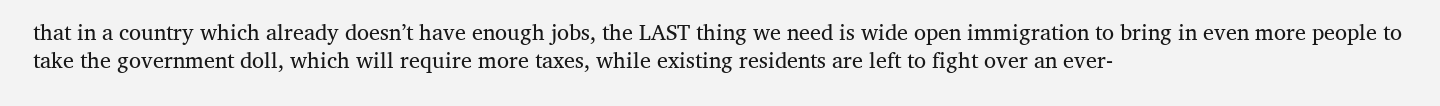that in a country which already doesn’t have enough jobs, the LAST thing we need is wide open immigration to bring in even more people to take the government doll, which will require more taxes, while existing residents are left to fight over an ever-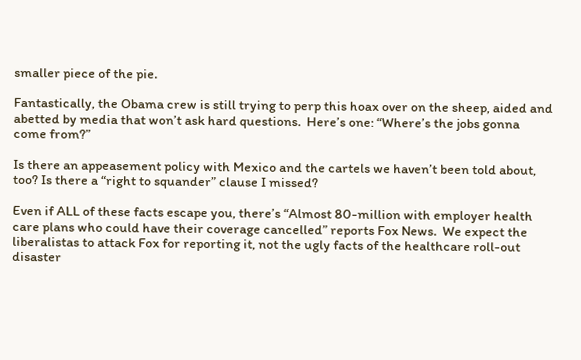smaller piece of the pie.

Fantastically, the Obama crew is still trying to perp this hoax over on the sheep, aided and abetted by media that won’t ask hard questions.  Here’s one: “Where’s the jobs gonna come from?”

Is there an appeasement policy with Mexico and the cartels we haven’t been told about, too? Is there a “right to squander” clause I missed?

Even if ALL of these facts escape you, there’s “Almost 80-million with employer health care plans who could have their coverage cancelled” reports Fox News.  We expect the liberalistas to attack Fox for reporting it, not the ugly facts of the healthcare roll-out disaster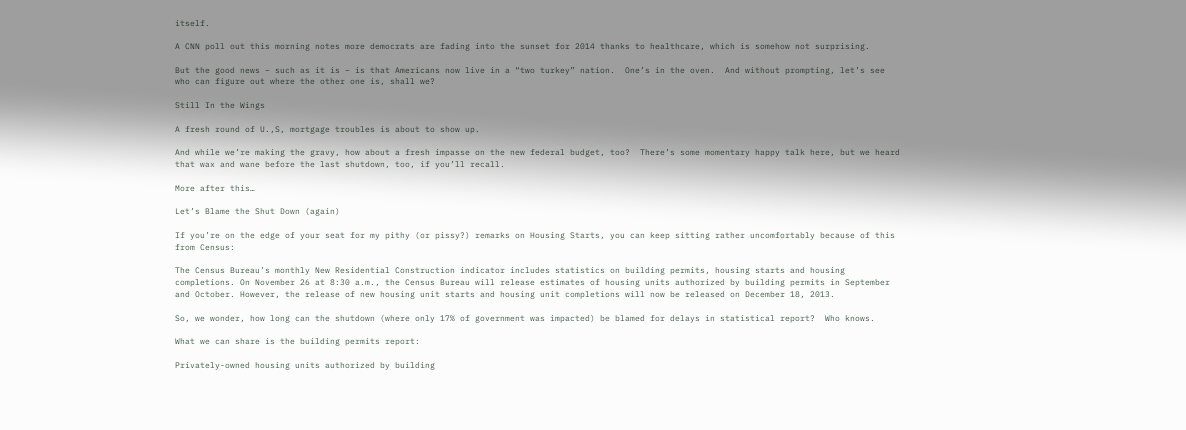itself.

A CNN poll out this morning notes more democrats are fading into the sunset for 2014 thanks to healthcare, which is somehow not surprising.

But the good news – such as it is – is that Americans now live in a “two turkey” nation.  One’s in the oven.  And without prompting, let’s see who can figure out where the other one is, shall we?

Still In the Wings

A fresh round of U.,S, mortgage troubles is about to show up.

And while we’re making the gravy, how about a fresh impasse on the new federal budget, too?  There’s some momentary happy talk here, but we heard that wax and wane before the last shutdown, too, if you’ll recall.

More after this…

Let’s Blame the Shut Down (again)

If you’re on the edge of your seat for my pithy (or pissy?) remarks on Housing Starts, you can keep sitting rather uncomfortably because of this from Census:

The Census Bureau’s monthly New Residential Construction indicator includes statistics on building permits, housing starts and housing completions. On November 26 at 8:30 a.m., the Census Bureau will release estimates of housing units authorized by building permits in September and October. However, the release of new housing unit starts and housing unit completions will now be released on December 18, 2013.

So, we wonder, how long can the shutdown (where only 17% of government was impacted) be blamed for delays in statistical report?  Who knows.

What we can share is the building permits report:

Privately-owned housing units authorized by building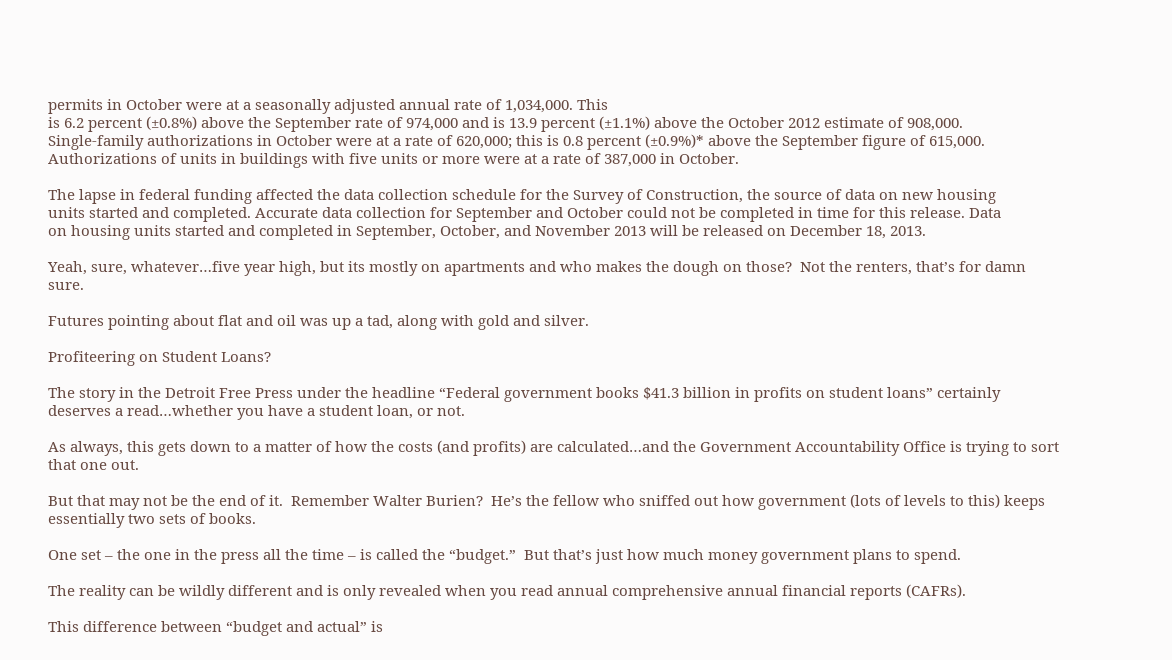permits in October were at a seasonally adjusted annual rate of 1,034,000. This
is 6.2 percent (±0.8%) above the September rate of 974,000 and is 13.9 percent (±1.1%) above the October 2012 estimate of 908,000.
Single-family authorizations in October were at a rate of 620,000; this is 0.8 percent (±0.9%)* above the September figure of 615,000.
Authorizations of units in buildings with five units or more were at a rate of 387,000 in October.

The lapse in federal funding affected the data collection schedule for the Survey of Construction, the source of data on new housing
units started and completed. Accurate data collection for September and October could not be completed in time for this release. Data
on housing units started and completed in September, October, and November 2013 will be released on December 18, 2013.

Yeah, sure, whatever…five year high, but its mostly on apartments and who makes the dough on those?  Not the renters, that’s for damn sure.

Futures pointing about flat and oil was up a tad, along with gold and silver.

Profiteering on Student Loans?

The story in the Detroit Free Press under the headline “Federal government books $41.3 billion in profits on student loans” certainly deserves a read…whether you have a student loan, or not.

As always, this gets down to a matter of how the costs (and profits) are calculated…and the Government Accountability Office is trying to sort that one out.

But that may not be the end of it.  Remember Walter Burien?  He’s the fellow who sniffed out how government (lots of levels to this) keeps essentially two sets of books.

One set – the one in the press all the time – is called the “budget.”  But that’s just how much money government plans to spend.

The reality can be wildly different and is only revealed when you read annual comprehensive annual financial reports (CAFRs).

This difference between “budget and actual” is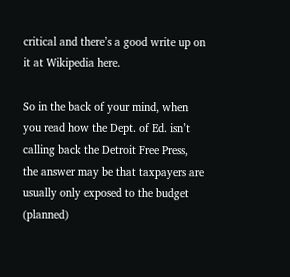critical and there’s a good write up on it at Wikipedia here.

So in the back of your mind, when you read how the Dept. of Ed. isn’t calling back the Detroit Free Press, the answer may be that taxpayers are usually only exposed to the budget (planned)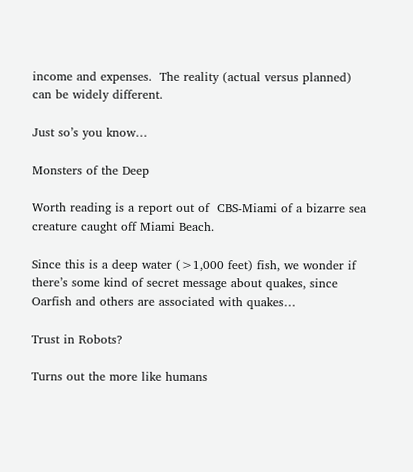income and expenses.  The reality (actual versus planned) can be widely different.

Just so’s you know…

Monsters of the Deep

Worth reading is a report out of  CBS-Miami of a bizarre sea creature caught off Miami Beach.

Since this is a deep water (>1,000 feet) fish, we wonder if there’s some kind of secret message about quakes, since Oarfish and others are associated with quakes…

Trust in Robots?

Turns out the more like humans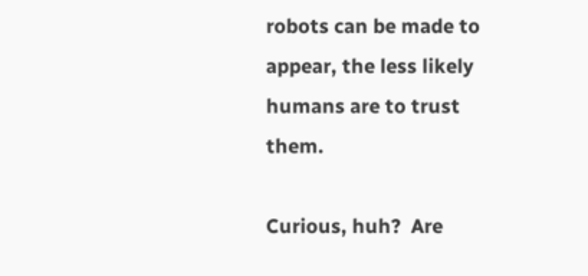robots can be made to appear, the less likely humans are to trust them.

Curious, huh?  Are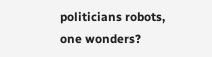politicians robots, one wonders?